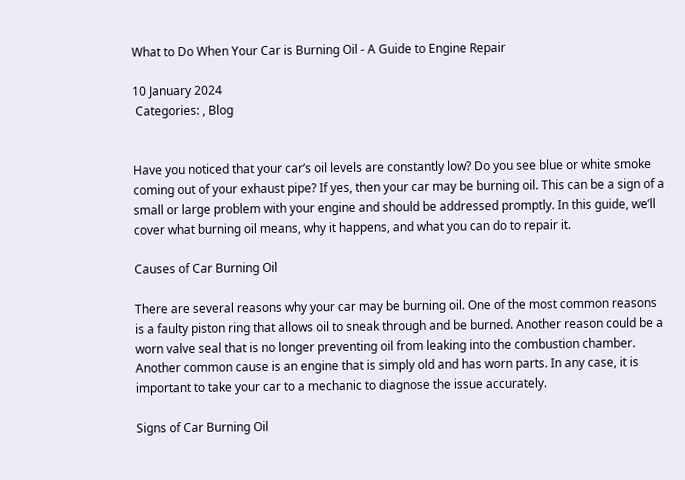What to Do When Your Car is Burning Oil - A Guide to Engine Repair

10 January 2024
 Categories: , Blog


Have you noticed that your car’s oil levels are constantly low? Do you see blue or white smoke coming out of your exhaust pipe? If yes, then your car may be burning oil. This can be a sign of a small or large problem with your engine and should be addressed promptly. In this guide, we’ll cover what burning oil means, why it happens, and what you can do to repair it.

Causes of Car Burning Oil

There are several reasons why your car may be burning oil. One of the most common reasons is a faulty piston ring that allows oil to sneak through and be burned. Another reason could be a worn valve seal that is no longer preventing oil from leaking into the combustion chamber. Another common cause is an engine that is simply old and has worn parts. In any case, it is important to take your car to a mechanic to diagnose the issue accurately.

Signs of Car Burning Oil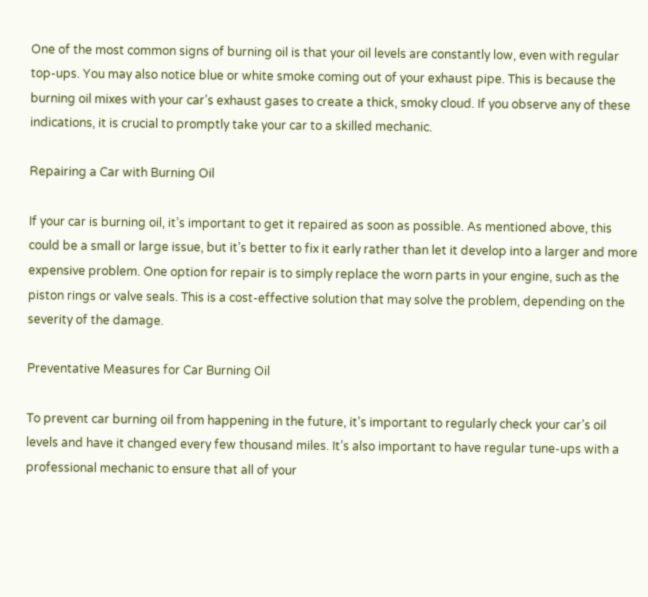One of the most common signs of burning oil is that your oil levels are constantly low, even with regular top-ups. You may also notice blue or white smoke coming out of your exhaust pipe. This is because the burning oil mixes with your car’s exhaust gases to create a thick, smoky cloud. If you observe any of these indications, it is crucial to promptly take your car to a skilled mechanic.

Repairing a Car with Burning Oil

If your car is burning oil, it’s important to get it repaired as soon as possible. As mentioned above, this could be a small or large issue, but it’s better to fix it early rather than let it develop into a larger and more expensive problem. One option for repair is to simply replace the worn parts in your engine, such as the piston rings or valve seals. This is a cost-effective solution that may solve the problem, depending on the severity of the damage.

Preventative Measures for Car Burning Oil

To prevent car burning oil from happening in the future, it’s important to regularly check your car’s oil levels and have it changed every few thousand miles. It’s also important to have regular tune-ups with a professional mechanic to ensure that all of your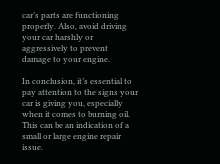car’s parts are functioning properly. Also, avoid driving your car harshly or aggressively to prevent damage to your engine.

In conclusion, it’s essential to pay attention to the signs your car is giving you, especially when it comes to burning oil. This can be an indication of a small or large engine repair issue.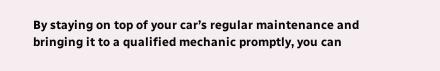By staying on top of your car’s regular maintenance and bringing it to a qualified mechanic promptly, you can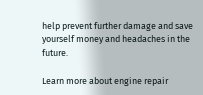help prevent further damage and save yourself money and headaches in the future.

Learn more about engine repair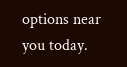options near you today.